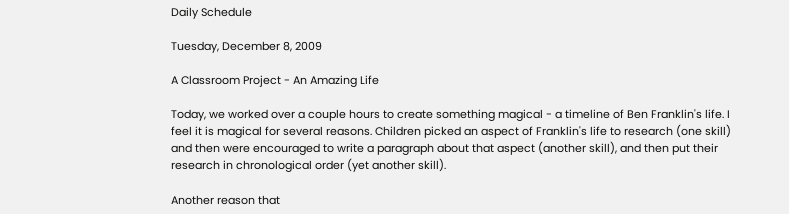Daily Schedule

Tuesday, December 8, 2009

A Classroom Project - An Amazing Life

Today, we worked over a couple hours to create something magical - a timeline of Ben Franklin's life. I feel it is magical for several reasons. Children picked an aspect of Franklin's life to research (one skill) and then were encouraged to write a paragraph about that aspect (another skill), and then put their research in chronological order (yet another skill).

Another reason that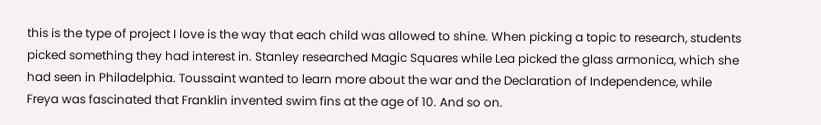this is the type of project I love is the way that each child was allowed to shine. When picking a topic to research, students picked something they had interest in. Stanley researched Magic Squares while Lea picked the glass armonica, which she had seen in Philadelphia. Toussaint wanted to learn more about the war and the Declaration of Independence, while Freya was fascinated that Franklin invented swim fins at the age of 10. And so on.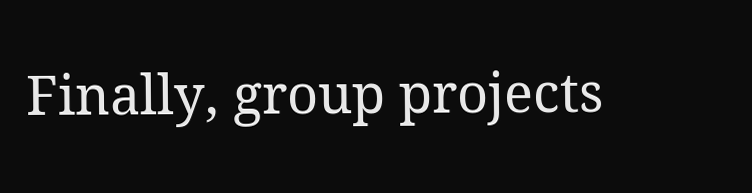Finally, group projects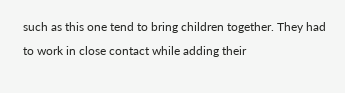such as this one tend to bring children together. They had to work in close contact while adding their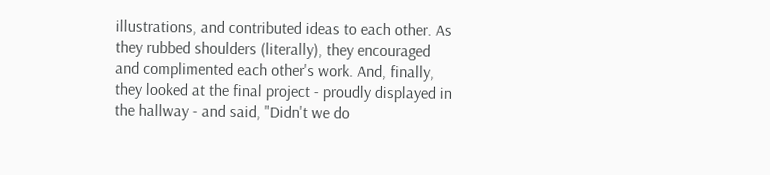illustrations, and contributed ideas to each other. As they rubbed shoulders (literally), they encouraged and complimented each other's work. And, finally, they looked at the final project - proudly displayed in the hallway - and said, "Didn't we do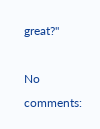great?"

No comments: